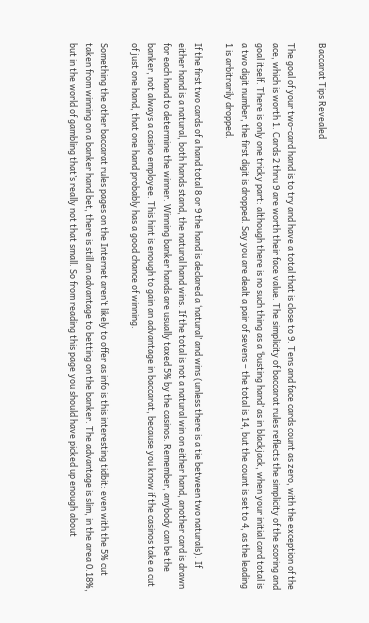Baccarat Tips Revealed

The goal of your two-card hand is to try and have a total that is close to 9. Tens and face cards count as zero, with the exception of the ace, which is worth 1. Cards 2 thru 9 are worth their face value. The simplicity of baccarat rules reflects the simplicity of the scoring and goal itself. There is only one tricky part: although there is no such thing as a ‘busting hand’ as in blackjack, when your initial card total is a two digit number, the first digit is dropped. Say you are dealt a pair of sevens – the total is 14, but the count is set to 4, as the leading 1 is arbitrarily dropped.

If the first two cards of a hand total 8 or 9 the hand is declared a ‘natural’ and wins (unless there is a tie between two naturals). If either hand is a natural, both hands stand, the natural hand wins. If the total is not a natural win on either hand, another card is drawn for each hand to determine the winner. Winning banker hands are usually taxed 5% by the casinos. Remember, anybody can be the banker, not always a casino employee. This hint is enough to gain an advantage in baccarat, because you know if the casinos take a cut of just one hand, that one hand probably has a good chance of winning.

Something the other baccarat rules pages on the Internet aren’t likely to offer as info is this interesting tidbit: even with the 5% cut taken from winning on a banker hand bet, there is still an advantage to betting on the banker. The advantage is slim, in the area 0.18%, but in the world of gambling that’s really not that small. So from reading this page you should have picked up enough about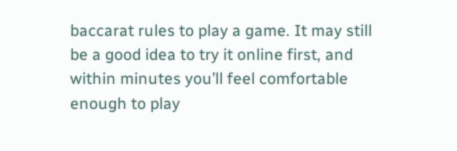baccarat rules to play a game. It may still be a good idea to try it online first, and within minutes you’ll feel comfortable enough to play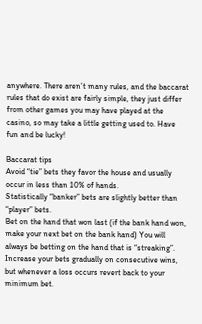anywhere. There aren’t many rules, and the baccarat rules that do exist are fairly simple, they just differ from other games you may have played at the casino, so may take a little getting used to. Have fun and be lucky!

Baccarat tips
Avoid “tie” bets they favor the house and usually occur in less than 10% of hands.
Statistically “banker” bets are slightly better than “player” bets.
Bet on the hand that won last (if the bank hand won, make your next bet on the bank hand) You will always be betting on the hand that is “streaking”.
Increase your bets gradually on consecutive wins, but whenever a loss occurs revert back to your minimum bet.